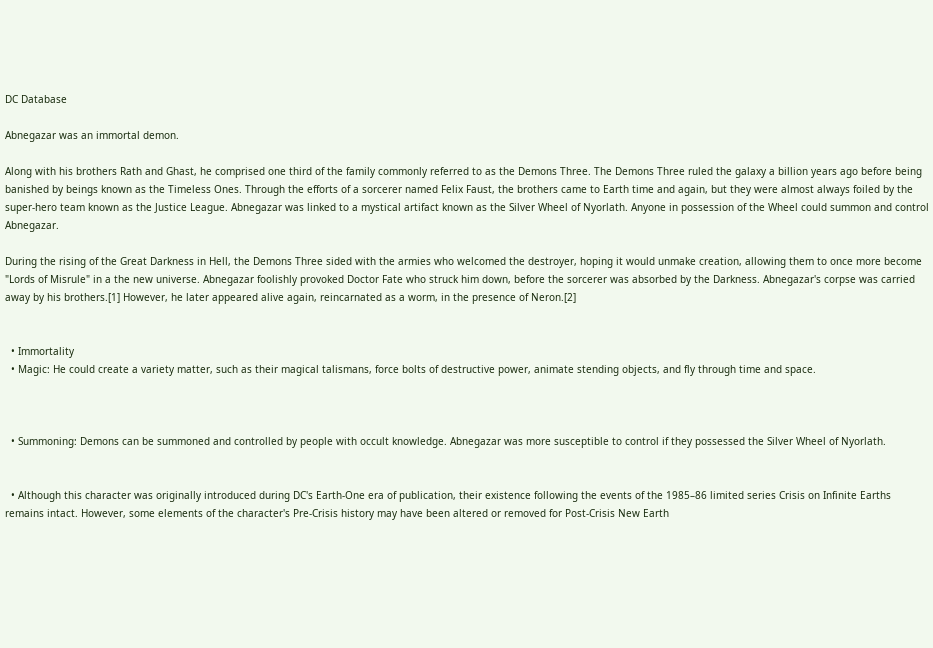DC Database

Abnegazar was an immortal demon.

Along with his brothers Rath and Ghast, he comprised one third of the family commonly referred to as the Demons Three. The Demons Three ruled the galaxy a billion years ago before being banished by beings known as the Timeless Ones. Through the efforts of a sorcerer named Felix Faust, the brothers came to Earth time and again, but they were almost always foiled by the super-hero team known as the Justice League. Abnegazar was linked to a mystical artifact known as the Silver Wheel of Nyorlath. Anyone in possession of the Wheel could summon and control Abnegazar.

During the rising of the Great Darkness in Hell, the Demons Three sided with the armies who welcomed the destroyer, hoping it would unmake creation, allowing them to once more become "Lords of Misrule" in a the new universe. Abnegazar foolishly provoked Doctor Fate who struck him down, before the sorcerer was absorbed by the Darkness. Abnegazar's corpse was carried away by his brothers.[1] However, he later appeared alive again, reincarnated as a worm, in the presence of Neron.[2]


  • Immortality
  • Magic: He could create a variety matter, such as their magical talismans, force bolts of destructive power, animate stending objects, and fly through time and space.



  • Summoning: Demons can be summoned and controlled by people with occult knowledge. Abnegazar was more susceptible to control if they possessed the Silver Wheel of Nyorlath.


  • Although this character was originally introduced during DC's Earth-One era of publication, their existence following the events of the 1985–86 limited series Crisis on Infinite Earths remains intact. However, some elements of the character's Pre-Crisis history may have been altered or removed for Post-Crisis New Earth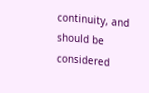continuity, and should be considered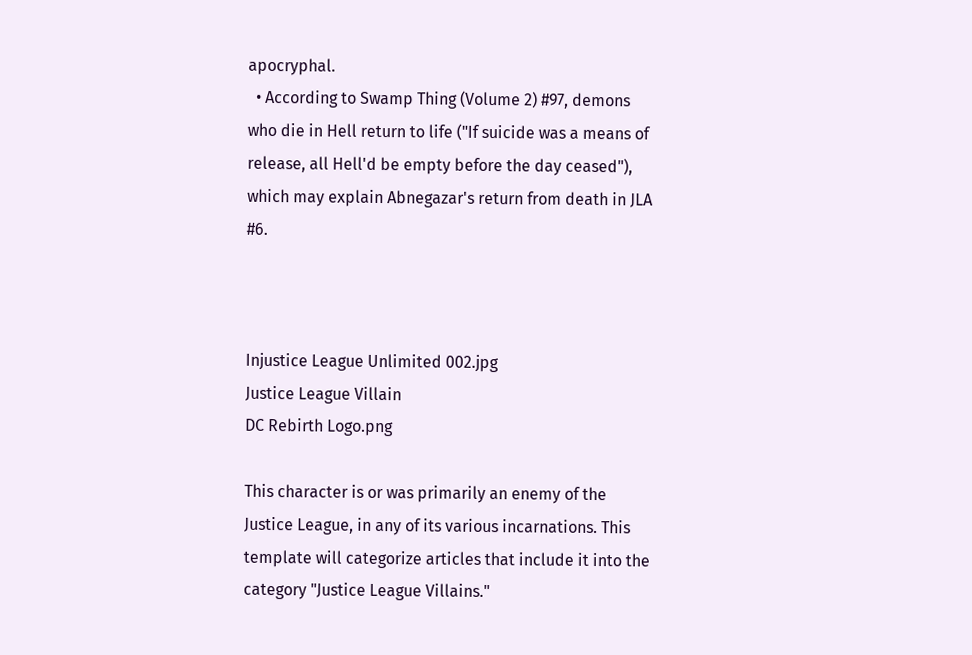apocryphal.
  • According to Swamp Thing (Volume 2) #97, demons who die in Hell return to life ("If suicide was a means of release, all Hell'd be empty before the day ceased"), which may explain Abnegazar's return from death in JLA #6.



Injustice League Unlimited 002.jpg
Justice League Villain
DC Rebirth Logo.png

This character is or was primarily an enemy of the Justice League, in any of its various incarnations. This template will categorize articles that include it into the category "Justice League Villains."